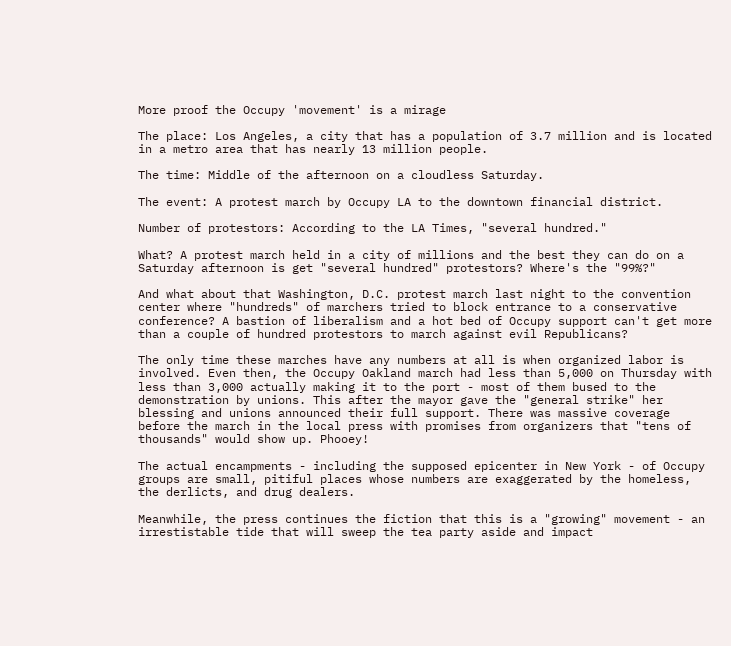More proof the Occupy 'movement' is a mirage

The place: Los Angeles, a city that has a population of 3.7 million and is located in a metro area that has nearly 13 million people.

The time: Middle of the afternoon on a cloudless Saturday.

The event: A protest march by Occupy LA to the downtown financial district.

Number of protestors: According to the LA Times, "several hundred."

What? A protest march held in a city of millions and the best they can do on a Saturday afternoon is get "several hundred" protestors? Where's the "99%?"

And what about that Washington, D.C. protest march last night to the convention center where "hundreds" of marchers tried to block entrance to a conservative conference? A bastion of liberalism and a hot bed of Occupy support can't get more than a couple of hundred protestors to march against evil Republicans?

The only time these marches have any numbers at all is when organized labor is involved. Even then, the Occupy Oakland march had less than 5,000 on Thursday with less than 3,000 actually making it to the port - most of them bused to the demonstration by unions. This after the mayor gave the "general strike" her blessing and unions announced their full support. There was massive coverage before the march in the local press with promises from organizers that "tens of thousands" would show up. Phooey!

The actual encampments - including the supposed epicenter in New York - of Occupy groups are small, pitiful places whose numbers are exaggerated by the homeless, the derlicts, and drug dealers.

Meanwhile, the press continues the fiction that this is a "growing" movement - an irrestistable tide that will sweep the tea party aside and impact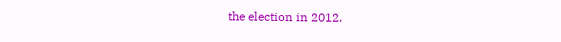the election in 2012.